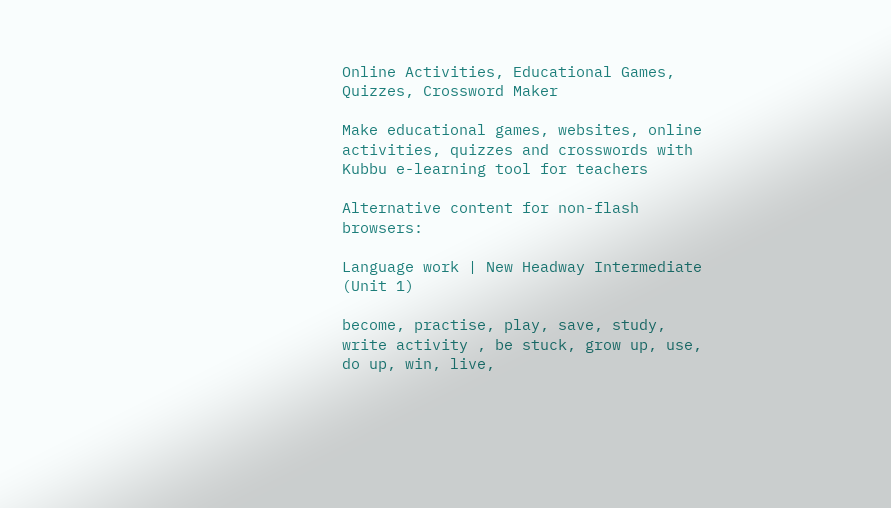Online Activities, Educational Games, Quizzes, Crossword Maker

Make educational games, websites, online activities, quizzes and crosswords with Kubbu e-learning tool for teachers

Alternative content for non-flash browsers:

Language work | New Headway Intermediate (Unit 1)

become, practise, play, save, study, write activity , be stuck, grow up, use, do up, win, live,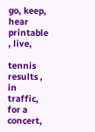go, keep, hear printable , live,

tennis results , in traffic, for a concert,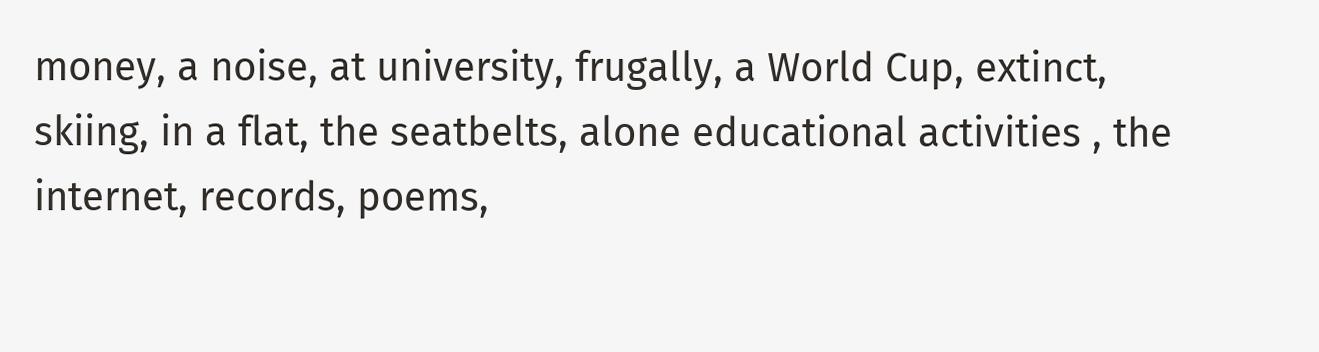money, a noise, at university, frugally, a World Cup, extinct, skiing, in a flat, the seatbelts, alone educational activities , the internet, records, poems,